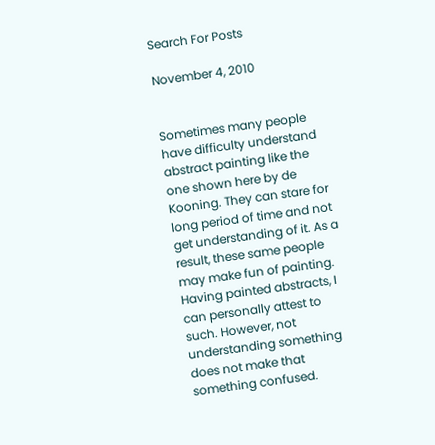Search For Posts

November 4, 2010


Sometimes many people have difficulty understand abstract painting like the one shown here by de Kooning. They can stare for long period of time and not get understanding of it. As a result, these same people may make fun of painting. Having painted abstracts, I can personally attest to such. However, not understanding something does not make that something confused.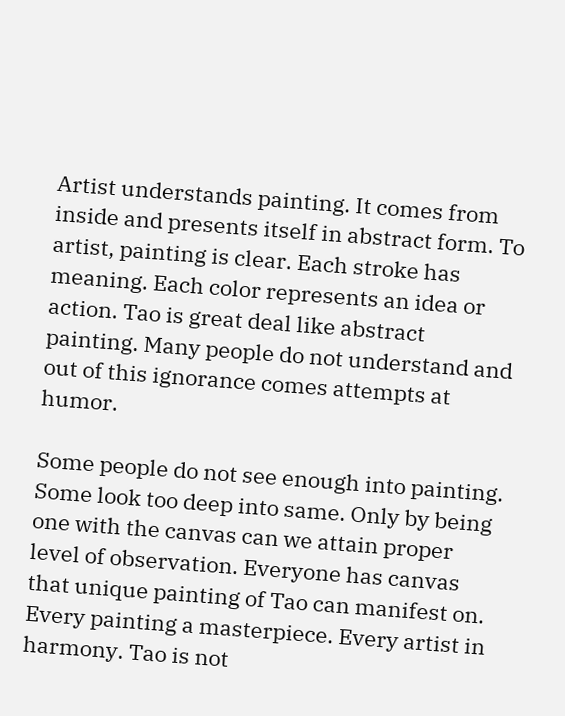Artist understands painting. It comes from inside and presents itself in abstract form. To artist, painting is clear. Each stroke has meaning. Each color represents an idea or action. Tao is great deal like abstract painting. Many people do not understand and out of this ignorance comes attempts at humor.

Some people do not see enough into painting. Some look too deep into same. Only by being one with the canvas can we attain proper level of observation. Everyone has canvas that unique painting of Tao can manifest on. Every painting a masterpiece. Every artist in harmony. Tao is not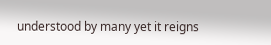understood by many yet it reigns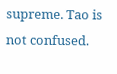supreme. Tao is not confused.